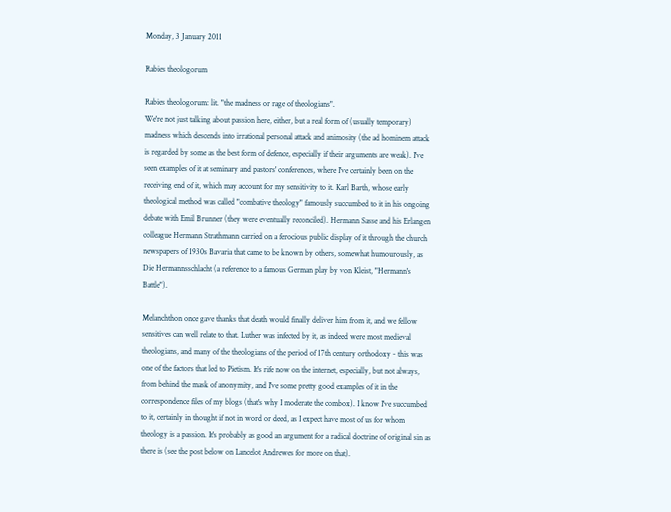Monday, 3 January 2011

Rabies theologorum

Rabies theologorum: lit. "the madness or rage of theologians".
We're not just talking about passion here, either, but a real form of (usually temporary) madness which descends into irrational personal attack and animosity (the ad hominem attack is regarded by some as the best form of defence, especially if their arguments are weak). I've seen examples of it at seminary and pastors' conferences, where I've certainly been on the receiving end of it, which may account for my sensitivity to it. Karl Barth, whose early theological method was called "combative theology" famously succumbed to it in his ongoing debate with Emil Brunner (they were eventually reconciled). Hermann Sasse and his Erlangen colleague Hermann Strathmann carried on a ferocious public display of it through the church newspapers of 1930s Bavaria that came to be known by others, somewhat humourously, as Die Hermannsschlacht (a reference to a famous German play by von Kleist, "Hermann's Battle").

Melanchthon once gave thanks that death would finally deliver him from it, and we fellow sensitives can well relate to that. Luther was infected by it, as indeed were most medieval theologians, and many of the theologians of the period of 17th century orthodoxy - this was one of the factors that led to Pietism. It's rife now on the internet, especially, but not always, from behind the mask of anonymity, and I've some pretty good examples of it in the correspondence files of my blogs (that's why I moderate the combox). I know I've succumbed to it, certainly in thought if not in word or deed, as I expect have most of us for whom theology is a passion. It's probably as good an argument for a radical doctrine of original sin as there is (see the post below on Lancelot Andrewes for more on that).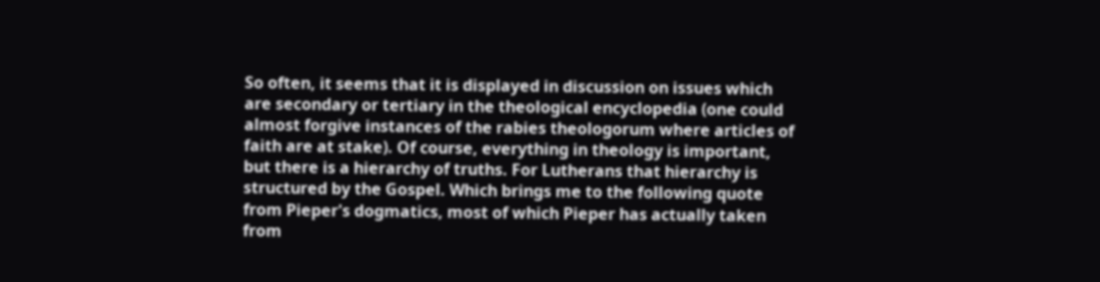So often, it seems that it is displayed in discussion on issues which are secondary or tertiary in the theological encyclopedia (one could almost forgive instances of the rabies theologorum where articles of faith are at stake). Of course, everything in theology is important, but there is a hierarchy of truths. For Lutherans that hierarchy is structured by the Gospel. Which brings me to the following quote from Pieper's dogmatics, most of which Pieper has actually taken from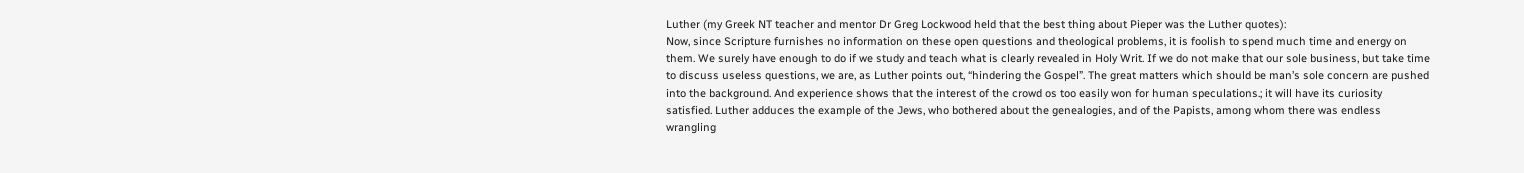Luther (my Greek NT teacher and mentor Dr Greg Lockwood held that the best thing about Pieper was the Luther quotes):
Now, since Scripture furnishes no information on these open questions and theological problems, it is foolish to spend much time and energy on them. We surely have enough to do if we study and teach what is clearly revealed in Holy Writ. If we do not make that our sole business, but take time to discuss useless questions, we are, as Luther points out, “hindering the Gospel”. The great matters which should be man’s sole concern are pushed into the background. And experience shows that the interest of the crowd os too easily won for human speculations.; it will have its curiosity satisfied. Luther adduces the example of the Jews, who bothered about the genealogies, and of the Papists, among whom there was endless wrangling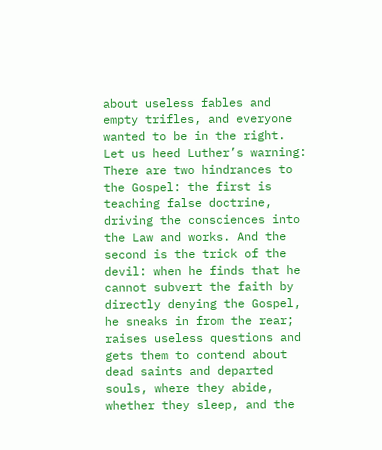about useless fables and empty trifles, and everyone wanted to be in the right. Let us heed Luther’s warning: There are two hindrances to the Gospel: the first is teaching false doctrine, driving the consciences into the Law and works. And the second is the trick of the devil: when he finds that he cannot subvert the faith by directly denying the Gospel, he sneaks in from the rear; raises useless questions and gets them to contend about dead saints and departed souls, where they abide, whether they sleep, and the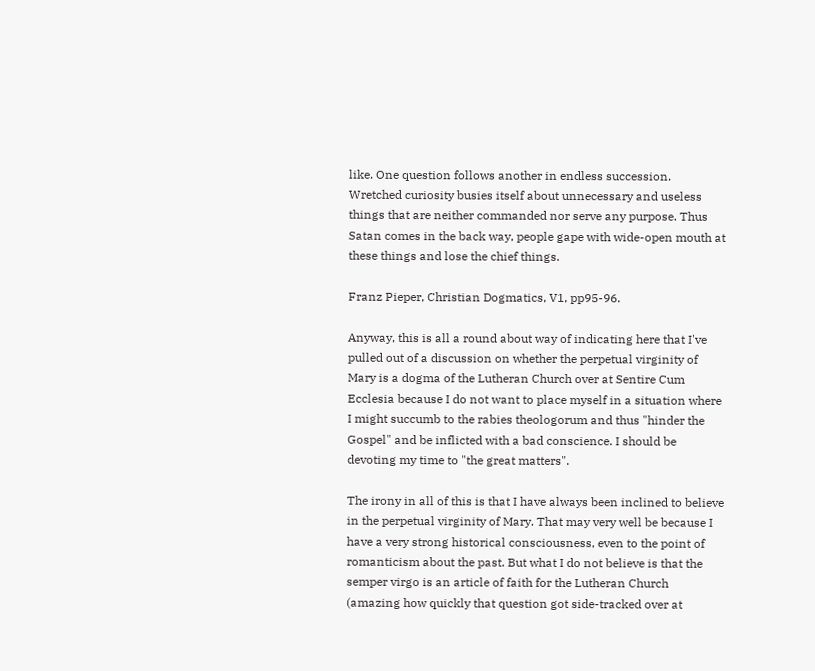like. One question follows another in endless succession. Wretched curiosity busies itself about unnecessary and useless things that are neither commanded nor serve any purpose. Thus Satan comes in the back way, people gape with wide-open mouth at these things and lose the chief things.

Franz Pieper, Christian Dogmatics, V1, pp95-96.

Anyway, this is all a round about way of indicating here that I've pulled out of a discussion on whether the perpetual virginity of Mary is a dogma of the Lutheran Church over at Sentire Cum Ecclesia because I do not want to place myself in a situation where I might succumb to the rabies theologorum and thus "hinder the Gospel" and be inflicted with a bad conscience. I should be devoting my time to "the great matters".

The irony in all of this is that I have always been inclined to believe in the perpetual virginity of Mary. That may very well be because I have a very strong historical consciousness, even to the point of romanticism about the past. But what I do not believe is that the semper virgo is an article of faith for the Lutheran Church (amazing how quickly that question got side-tracked over at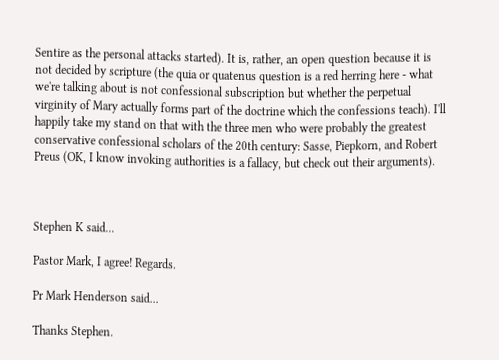Sentire as the personal attacks started). It is, rather, an open question because it is not decided by scripture (the quia or quatenus question is a red herring here - what we're talking about is not confessional subscription but whether the perpetual virginity of Mary actually forms part of the doctrine which the confessions teach). I'll happily take my stand on that with the three men who were probably the greatest conservative confessional scholars of the 20th century: Sasse, Piepkorn, and Robert Preus (OK, I know invoking authorities is a fallacy, but check out their arguments).



Stephen K said...

Pastor Mark, I agree! Regards.

Pr Mark Henderson said...

Thanks Stephen.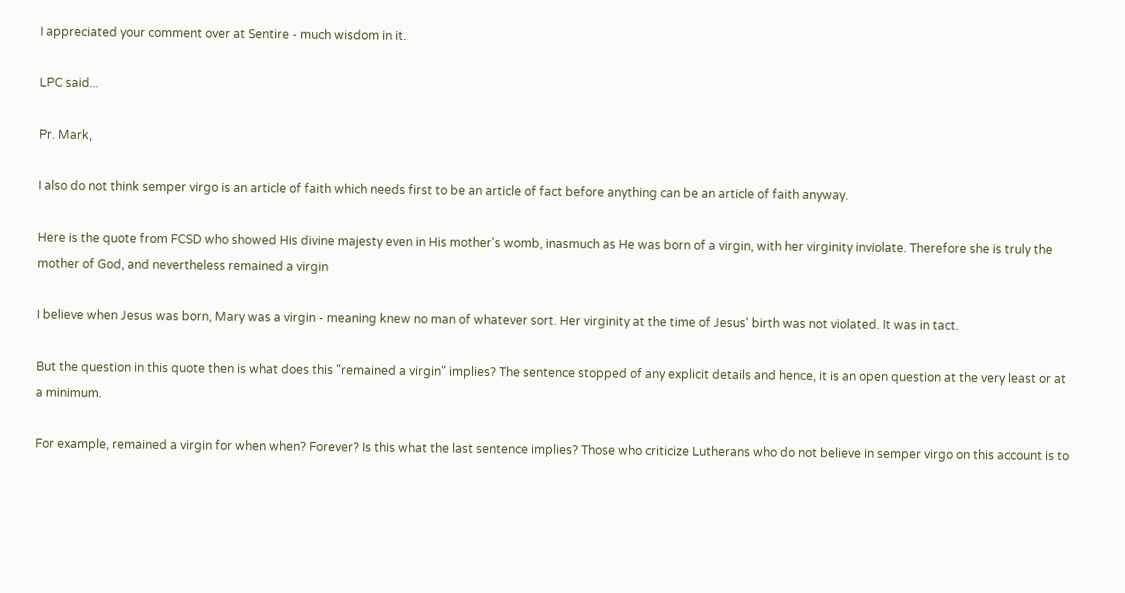I appreciated your comment over at Sentire - much wisdom in it.

LPC said...

Pr. Mark,

I also do not think semper virgo is an article of faith which needs first to be an article of fact before anything can be an article of faith anyway.

Here is the quote from FCSD who showed His divine majesty even in His mother's womb, inasmuch as He was born of a virgin, with her virginity inviolate. Therefore she is truly the mother of God, and nevertheless remained a virgin

I believe when Jesus was born, Mary was a virgin - meaning knew no man of whatever sort. Her virginity at the time of Jesus' birth was not violated. It was in tact.

But the question in this quote then is what does this "remained a virgin" implies? The sentence stopped of any explicit details and hence, it is an open question at the very least or at a minimum.

For example, remained a virgin for when when? Forever? Is this what the last sentence implies? Those who criticize Lutherans who do not believe in semper virgo on this account is to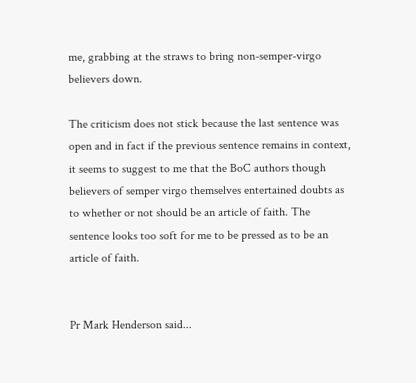me, grabbing at the straws to bring non-semper-virgo believers down.

The criticism does not stick because the last sentence was open and in fact if the previous sentence remains in context, it seems to suggest to me that the BoC authors though believers of semper virgo themselves entertained doubts as to whether or not should be an article of faith. The sentence looks too soft for me to be pressed as to be an article of faith.


Pr Mark Henderson said...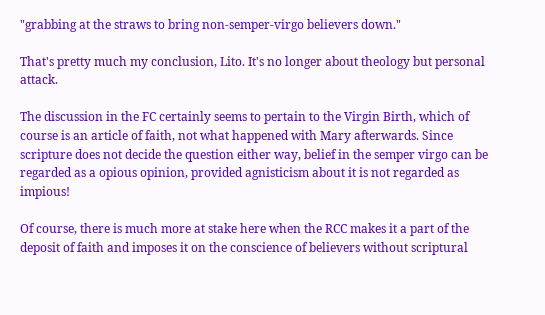"grabbing at the straws to bring non-semper-virgo believers down."

That's pretty much my conclusion, Lito. It's no longer about theology but personal attack.

The discussion in the FC certainly seems to pertain to the Virgin Birth, which of course is an article of faith, not what happened with Mary afterwards. Since scripture does not decide the question either way, belief in the semper virgo can be regarded as a opious opinion, provided agnisticism about it is not regarded as impious!

Of course, there is much more at stake here when the RCC makes it a part of the deposit of faith and imposes it on the conscience of believers without scriptural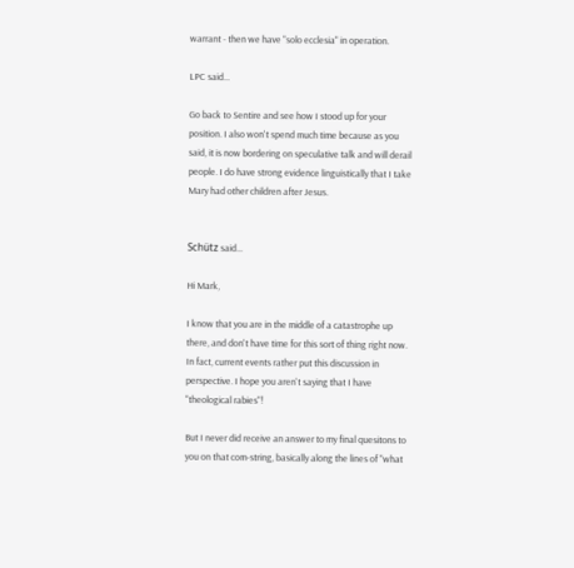warrant - then we have "solo ecclesia" in operation.

LPC said...

Go back to Sentire and see how I stood up for your position. I also won't spend much time because as you said, it is now bordering on speculative talk and will derail people. I do have strong evidence linguistically that I take Mary had other children after Jesus.


Schütz said...

Hi Mark,

I know that you are in the middle of a catastrophe up there, and don't have time for this sort of thing right now. In fact, current events rather put this discussion in perspective. I hope you aren't saying that I have "theological rabies"!

But I never did receive an answer to my final quesitons to you on that com-string, basically along the lines of "what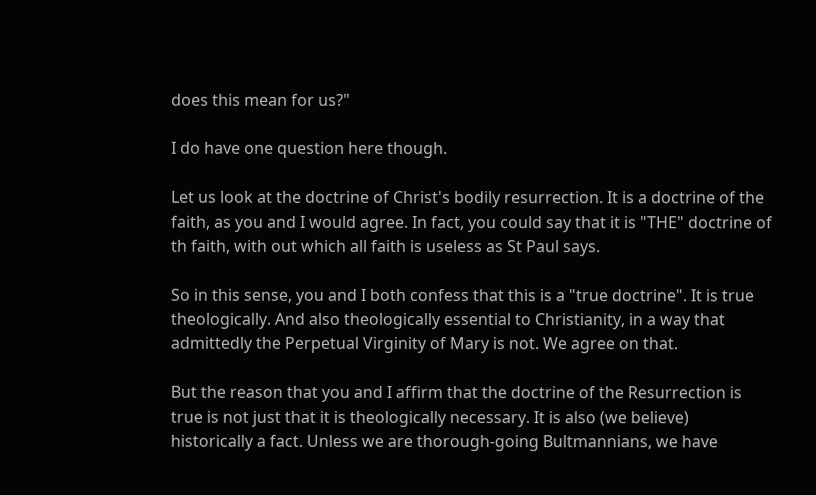does this mean for us?"

I do have one question here though.

Let us look at the doctrine of Christ's bodily resurrection. It is a doctrine of the faith, as you and I would agree. In fact, you could say that it is "THE" doctrine of th faith, with out which all faith is useless as St Paul says.

So in this sense, you and I both confess that this is a "true doctrine". It is true theologically. And also theologically essential to Christianity, in a way that admittedly the Perpetual Virginity of Mary is not. We agree on that.

But the reason that you and I affirm that the doctrine of the Resurrection is true is not just that it is theologically necessary. It is also (we believe) historically a fact. Unless we are thorough-going Bultmannians, we have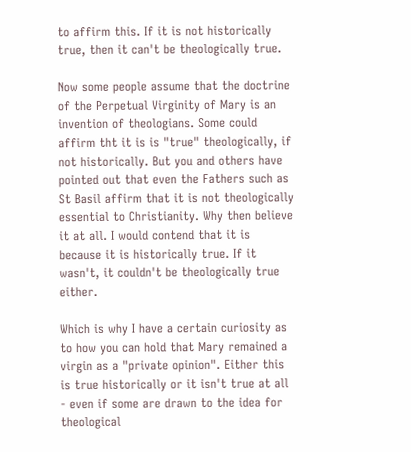to affirm this. If it is not historically true, then it can't be theologically true.

Now some people assume that the doctrine of the Perpetual Virginity of Mary is an invention of theologians. Some could affirm tht it is is "true" theologically, if not historically. But you and others have pointed out that even the Fathers such as St Basil affirm that it is not theologically essential to Christianity. Why then believe it at all. I would contend that it is because it is historically true. If it wasn't, it couldn't be theologically true either.

Which is why I have a certain curiosity as to how you can hold that Mary remained a virgin as a "private opinion". Either this is true historically or it isn't true at all - even if some are drawn to the idea for theological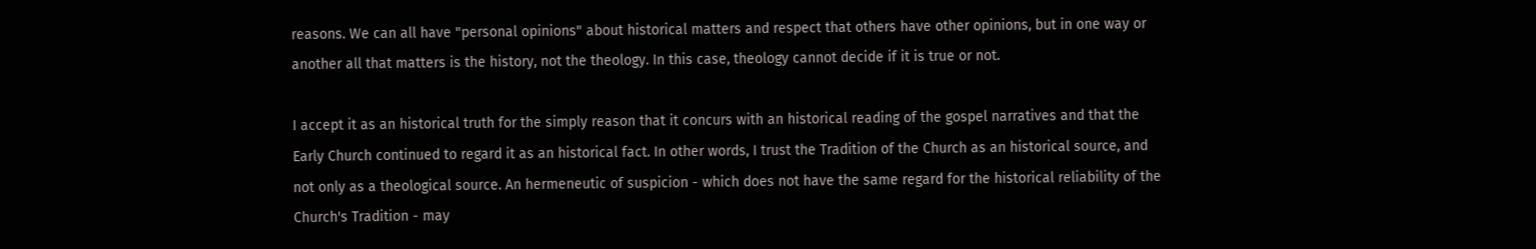reasons. We can all have "personal opinions" about historical matters and respect that others have other opinions, but in one way or another all that matters is the history, not the theology. In this case, theology cannot decide if it is true or not.

I accept it as an historical truth for the simply reason that it concurs with an historical reading of the gospel narratives and that the Early Church continued to regard it as an historical fact. In other words, I trust the Tradition of the Church as an historical source, and not only as a theological source. An hermeneutic of suspicion - which does not have the same regard for the historical reliability of the Church's Tradition - may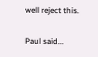well reject this.

Paul said...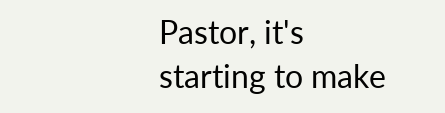Pastor, it's starting to make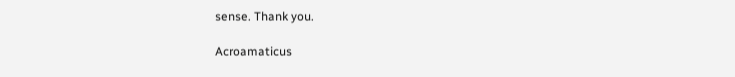sense. Thank you.

Acroamaticus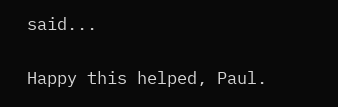said...

Happy this helped, Paul.